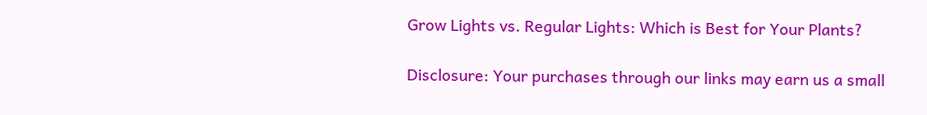Grow Lights vs. Regular Lights: Which is Best for Your Plants?

Disclosure: Your purchases through our links may earn us a small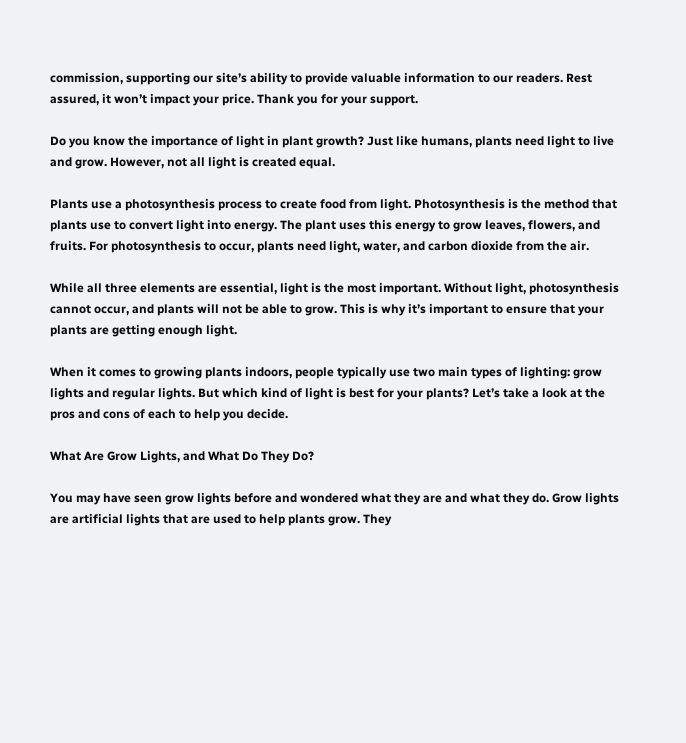commission, supporting our site’s ability to provide valuable information to our readers. Rest assured, it won’t impact your price. Thank you for your support.

Do you know the importance of light in plant growth? Just like humans, plants need light to live and grow. However, not all light is created equal.

Plants use a photosynthesis process to create food from light. Photosynthesis is the method that plants use to convert light into energy. The plant uses this energy to grow leaves, flowers, and fruits. For photosynthesis to occur, plants need light, water, and carbon dioxide from the air.

While all three elements are essential, light is the most important. Without light, photosynthesis cannot occur, and plants will not be able to grow. This is why it’s important to ensure that your plants are getting enough light.

When it comes to growing plants indoors, people typically use two main types of lighting: grow lights and regular lights. But which kind of light is best for your plants? Let’s take a look at the pros and cons of each to help you decide.

What Are Grow Lights, and What Do They Do?

You may have seen grow lights before and wondered what they are and what they do. Grow lights are artificial lights that are used to help plants grow. They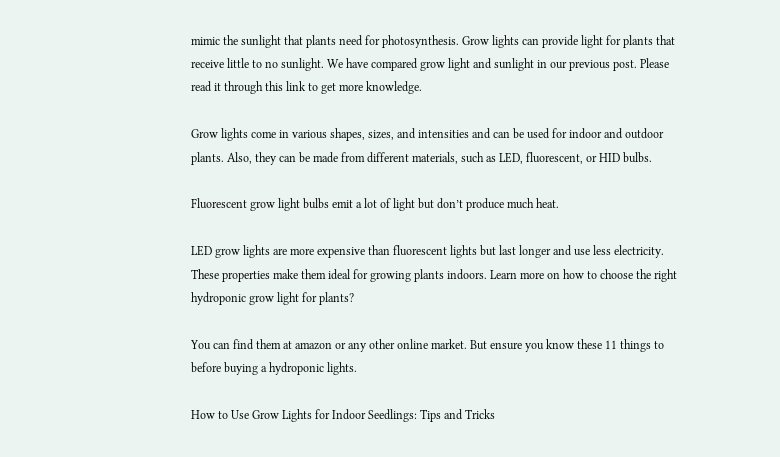mimic the sunlight that plants need for photosynthesis. Grow lights can provide light for plants that receive little to no sunlight. We have compared grow light and sunlight in our previous post. Please read it through this link to get more knowledge.

Grow lights come in various shapes, sizes, and intensities and can be used for indoor and outdoor plants. Also, they can be made from different materials, such as LED, fluorescent, or HID bulbs.

Fluorescent grow light bulbs emit a lot of light but don’t produce much heat.

LED grow lights are more expensive than fluorescent lights but last longer and use less electricity. These properties make them ideal for growing plants indoors. Learn more on how to choose the right hydroponic grow light for plants?

You can find them at amazon or any other online market. But ensure you know these 11 things to before buying a hydroponic lights.

How to Use Grow Lights for Indoor Seedlings: Tips and Tricks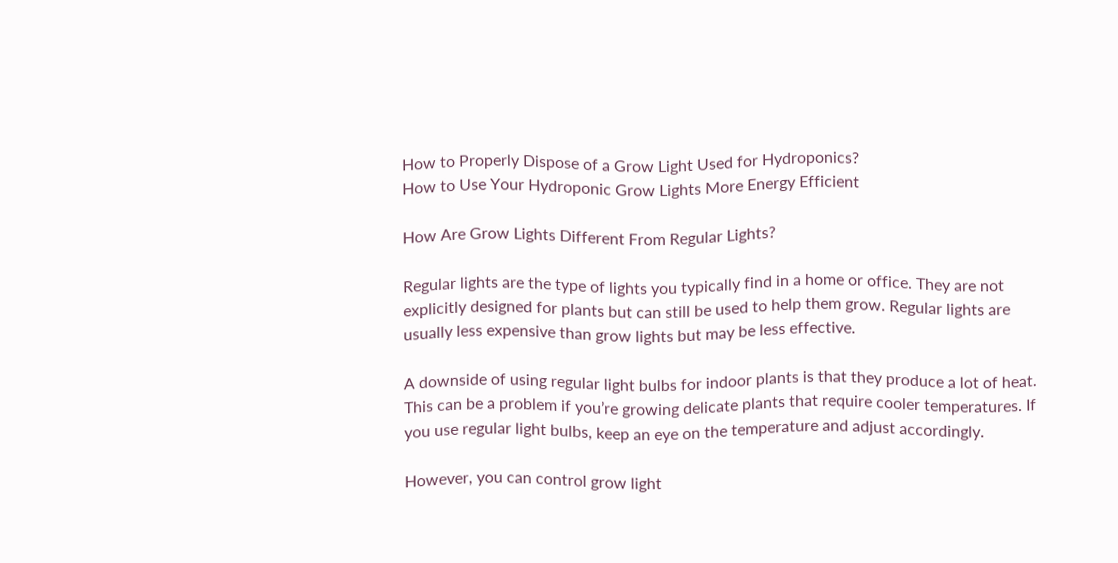How to Properly Dispose of a Grow Light Used for Hydroponics?
How to Use Your Hydroponic Grow Lights More Energy Efficient

How Are Grow Lights Different From Regular Lights?

Regular lights are the type of lights you typically find in a home or office. They are not explicitly designed for plants but can still be used to help them grow. Regular lights are usually less expensive than grow lights but may be less effective.

A downside of using regular light bulbs for indoor plants is that they produce a lot of heat. This can be a problem if you’re growing delicate plants that require cooler temperatures. If you use regular light bulbs, keep an eye on the temperature and adjust accordingly.

However, you can control grow light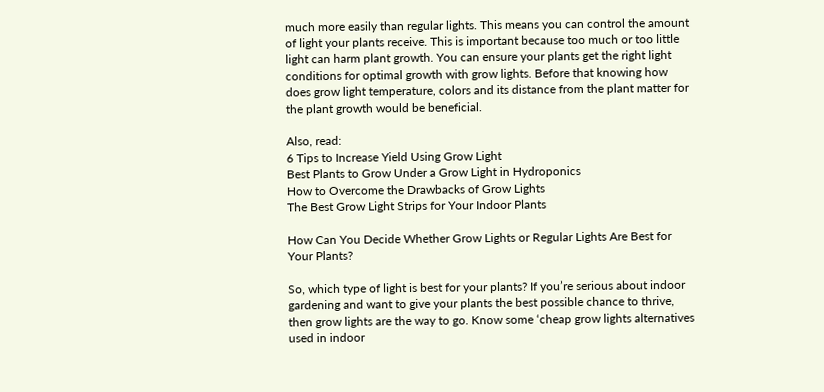much more easily than regular lights. This means you can control the amount of light your plants receive. This is important because too much or too little light can harm plant growth. You can ensure your plants get the right light conditions for optimal growth with grow lights. Before that knowing how does grow light temperature, colors and its distance from the plant matter for the plant growth would be beneficial.

Also, read:
6 Tips to Increase Yield Using Grow Light
Best Plants to Grow Under a Grow Light in Hydroponics
How to Overcome the Drawbacks of Grow Lights
The Best Grow Light Strips for Your Indoor Plants

How Can You Decide Whether Grow Lights or Regular Lights Are Best for Your Plants?

So, which type of light is best for your plants? If you’re serious about indoor gardening and want to give your plants the best possible chance to thrive, then grow lights are the way to go. Know some ‘cheap grow lights alternatives used in indoor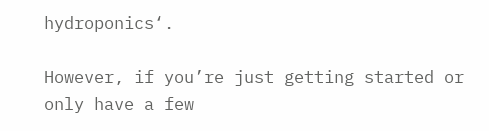hydroponics‘.

However, if you’re just getting started or only have a few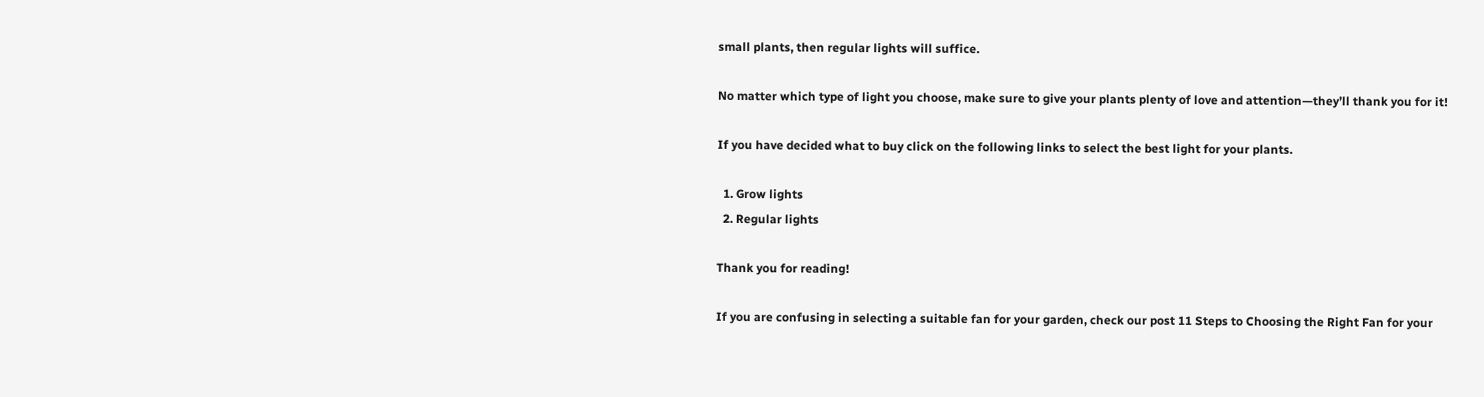small plants, then regular lights will suffice.

No matter which type of light you choose, make sure to give your plants plenty of love and attention—they’ll thank you for it!

If you have decided what to buy click on the following links to select the best light for your plants.

  1. Grow lights
  2. Regular lights

Thank you for reading!

If you are confusing in selecting a suitable fan for your garden, check our post 11 Steps to Choosing the Right Fan for your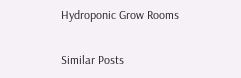Hydroponic Grow Rooms


Similar Posts